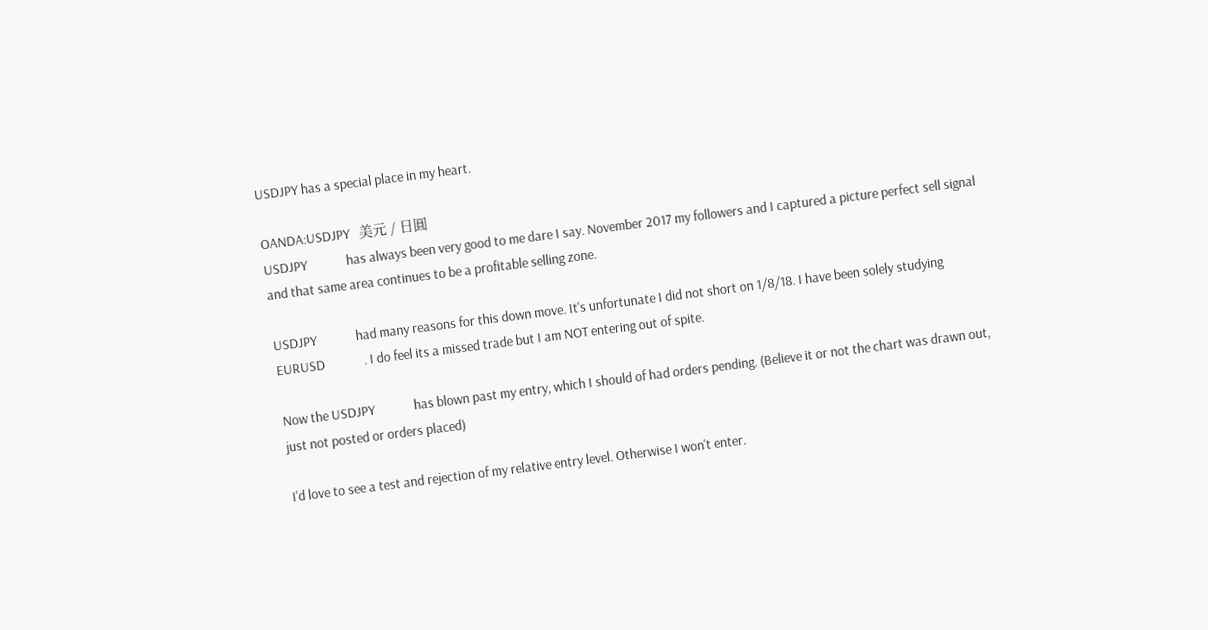USDJPY has a special place in my heart.

OANDA:USDJPY   美元 / 日圓
USDJPY             has always been very good to me dare I say. November 2017 my followers and I captured a picture perfect sell signal and that same area continues to be a profitable selling zone.

USDJPY             had many reasons for this down move. It's unfortunate I did not short on 1/8/18. I have been solely studying EURUSD             . I do feel its a missed trade but I am NOT entering out of spite.

Now the USDJPY             has blown past my entry, which I should of had orders pending. (Believe it or not the chart was drawn out, just not posted or orders placed)

I'd love to see a test and rejection of my relative entry level. Otherwise I won't enter.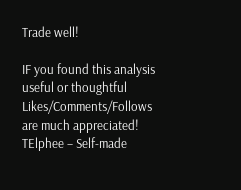Trade well!

IF you found this analysis useful or thoughtful Likes/Comments/Follows are much appreciated!
TElphee – Self-made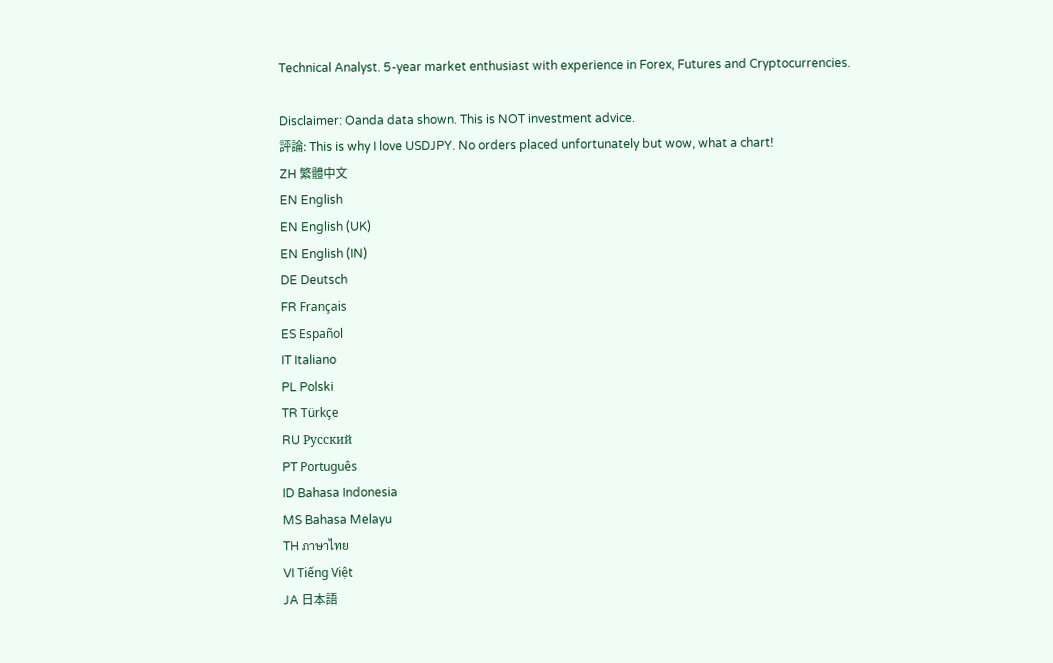Technical Analyst. 5-year market enthusiast with experience in Forex, Futures and Cryptocurrencies.

Disclaimer: Oanda data shown. This is NOT investment advice.
評論: This is why I love USDJPY. No orders placed unfortunately but wow, what a chart!
ZH 繁體中文
EN English
EN English (UK)
EN English (IN)
DE Deutsch
FR Français
ES Español
IT Italiano
PL Polski
TR Türkçe
RU Русский
PT Português
ID Bahasa Indonesia
MS Bahasa Melayu
TH ภาษาไทย
VI Tiếng Việt
JA 日本語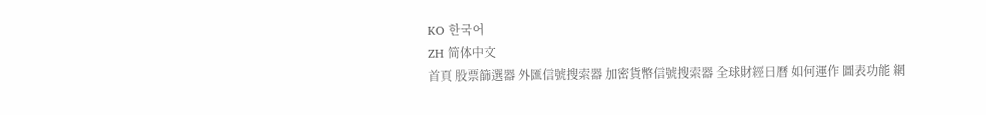KO 한국어
ZH 简体中文
首頁 股票篩選器 外匯信號搜索器 加密貨幣信號搜索器 全球財經日曆 如何運作 圖表功能 網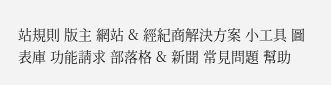站規則 版主 網站 & 經紀商解決方案 小工具 圖表庫 功能請求 部落格 & 新聞 常見問題 幫助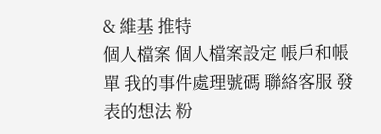& 維基 推特
個人檔案 個人檔案設定 帳戶和帳單 我的事件處理號碼 聯絡客服 發表的想法 粉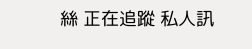絲 正在追蹤 私人訊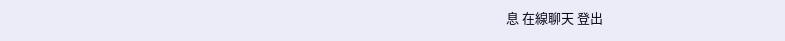息 在線聊天 登出